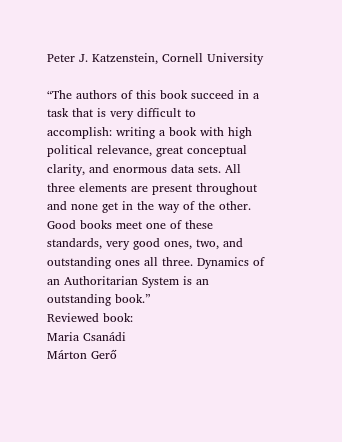Peter J. Katzenstein, Cornell University

“The authors of this book succeed in a task that is very difficult to accomplish: writing a book with high political relevance, great conceptual clarity, and enormous data sets. All three elements are present throughout and none get in the way of the other. Good books meet one of these standards, very good ones, two, and outstanding ones all three. Dynamics of an Authoritarian System is an outstanding book.”
Reviewed book:
Maria Csanádi
Márton Gerő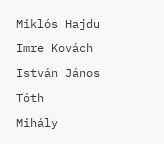Miklós Hajdu
Imre Kovách
István János Tóth
Mihály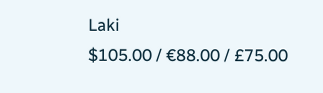Laki
$105.00 / €88.00 / £75.00